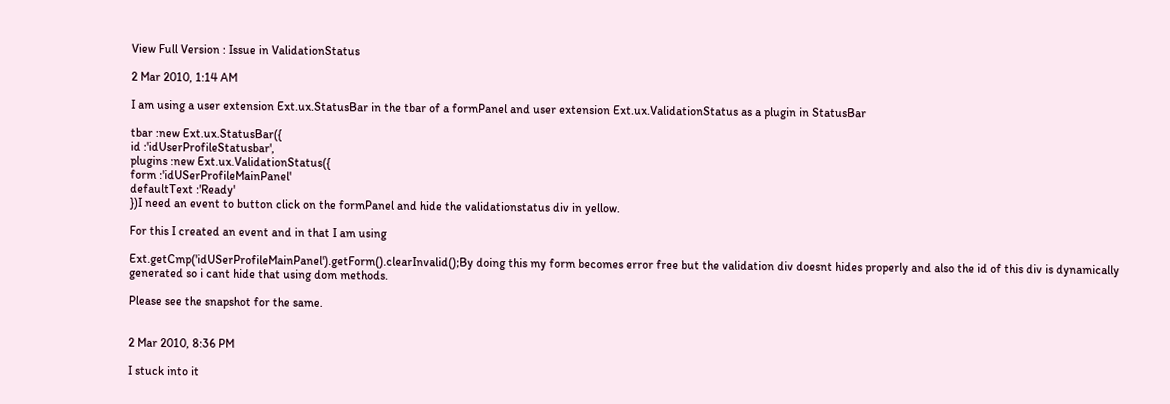View Full Version : Issue in ValidationStatus

2 Mar 2010, 1:14 AM

I am using a user extension Ext.ux.StatusBar in the tbar of a formPanel and user extension Ext.ux.ValidationStatus as a plugin in StatusBar

tbar :new Ext.ux.StatusBar({
id :'idUserProfileStatusbar',
plugins :new Ext.ux.ValidationStatus({
form :'idUSerProfileMainPanel'
defaultText :'Ready'
})I need an event to button click on the formPanel and hide the validationstatus div in yellow.

For this I created an event and in that I am using

Ext.getCmp('idUSerProfileMainPanel').getForm().clearInvalid();By doing this my form becomes error free but the validation div doesnt hides properly and also the id of this div is dynamically generated so i cant hide that using dom methods.

Please see the snapshot for the same.


2 Mar 2010, 8:36 PM

I stuck into it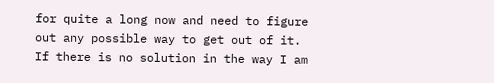for quite a long now and need to figure out any possible way to get out of it.
If there is no solution in the way I am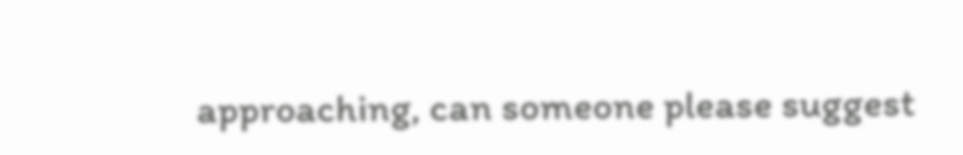approaching, can someone please suggest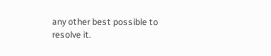any other best possible to resolve it.